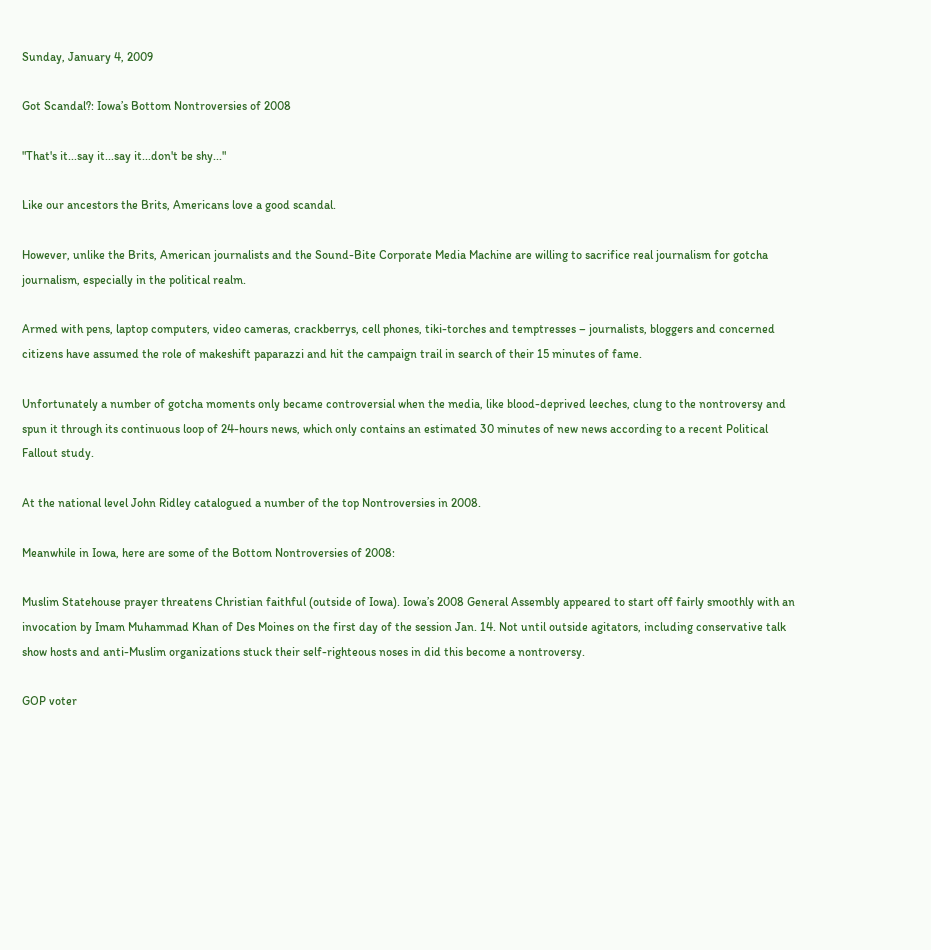Sunday, January 4, 2009

Got Scandal?: Iowa’s Bottom Nontroversies of 2008

"That's it...say it...say it...don't be shy..."

Like our ancestors the Brits, Americans love a good scandal.

However, unlike the Brits, American journalists and the Sound-Bite Corporate Media Machine are willing to sacrifice real journalism for gotcha journalism, especially in the political realm.

Armed with pens, laptop computers, video cameras, crackberrys, cell phones, tiki-torches and temptresses – journalists, bloggers and concerned citizens have assumed the role of makeshift paparazzi and hit the campaign trail in search of their 15 minutes of fame.

Unfortunately a number of gotcha moments only became controversial when the media, like blood-deprived leeches, clung to the nontroversy and spun it through its continuous loop of 24-hours news, which only contains an estimated 30 minutes of new news according to a recent Political Fallout study.

At the national level John Ridley catalogued a number of the top Nontroversies in 2008.

Meanwhile in Iowa, here are some of the Bottom Nontroversies of 2008:

Muslim Statehouse prayer threatens Christian faithful (outside of Iowa). Iowa’s 2008 General Assembly appeared to start off fairly smoothly with an invocation by Imam Muhammad Khan of Des Moines on the first day of the session Jan. 14. Not until outside agitators, including conservative talk show hosts and anti-Muslim organizations stuck their self-righteous noses in did this become a nontroversy.

GOP voter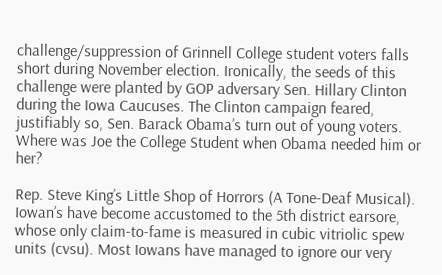challenge/suppression of Grinnell College student voters falls short during November election. Ironically, the seeds of this challenge were planted by GOP adversary Sen. Hillary Clinton during the Iowa Caucuses. The Clinton campaign feared, justifiably so, Sen. Barack Obama’s turn out of young voters. Where was Joe the College Student when Obama needed him or her?

Rep. Steve King’s Little Shop of Horrors (A Tone-Deaf Musical). Iowan’s have become accustomed to the 5th district earsore, whose only claim-to-fame is measured in cubic vitriolic spew units (cvsu). Most Iowans have managed to ignore our very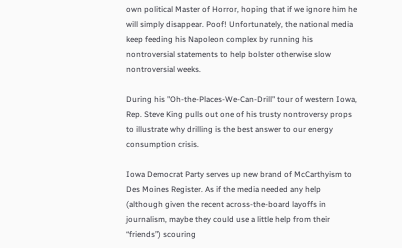own political Master of Horror, hoping that if we ignore him he will simply disappear. Poof! Unfortunately, the national media keep feeding his Napoleon complex by running his nontroversial statements to help bolster otherwise slow nontroversial weeks.

During his "Oh-the-Places-We-Can-Drill" tour of western Iowa, Rep. Steve King pulls out one of his trusty nontroversy props to illustrate why drilling is the best answer to our energy consumption crisis.

Iowa Democrat Party serves up new brand of McCarthyism to Des Moines Register. As if the media needed any help (although given the recent across-the-board layoffs in journalism, maybe they could use a little help from their “friends”) scouring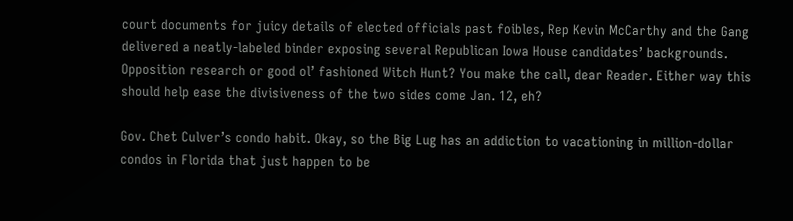court documents for juicy details of elected officials past foibles, Rep Kevin McCarthy and the Gang delivered a neatly-labeled binder exposing several Republican Iowa House candidates’ backgrounds. Opposition research or good ol’ fashioned Witch Hunt? You make the call, dear Reader. Either way this should help ease the divisiveness of the two sides come Jan. 12, eh?

Gov. Chet Culver’s condo habit. Okay, so the Big Lug has an addiction to vacationing in million-dollar condos in Florida that just happen to be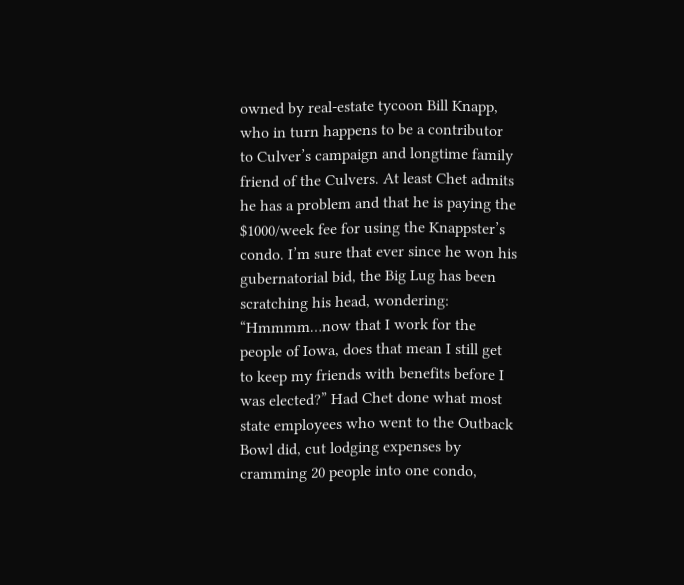owned by real-estate tycoon Bill Knapp, who in turn happens to be a contributor to Culver’s campaign and longtime family friend of the Culvers. At least Chet admits he has a problem and that he is paying the $1000/week fee for using the Knappster’s condo. I’m sure that ever since he won his gubernatorial bid, the Big Lug has been scratching his head, wondering: “Hmmmm…now that I work for the people of Iowa, does that mean I still get to keep my friends with benefits before I was elected?” Had Chet done what most state employees who went to the Outback Bowl did, cut lodging expenses by cramming 20 people into one condo,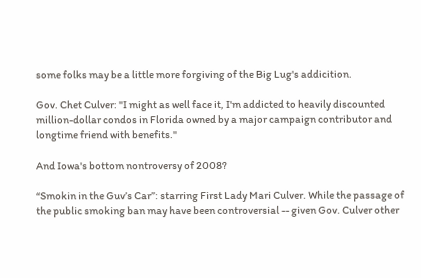some folks may be a little more forgiving of the Big Lug's addicition.

Gov. Chet Culver: "I might as well face it, I'm addicted to heavily discounted million-dollar condos in Florida owned by a major campaign contributor and longtime friend with benefits."

And Iowa's bottom nontroversy of 2008?

“Smokin in the Guv’s Car”: starring First Lady Mari Culver. While the passage of the public smoking ban may have been controversial -- given Gov. Culver other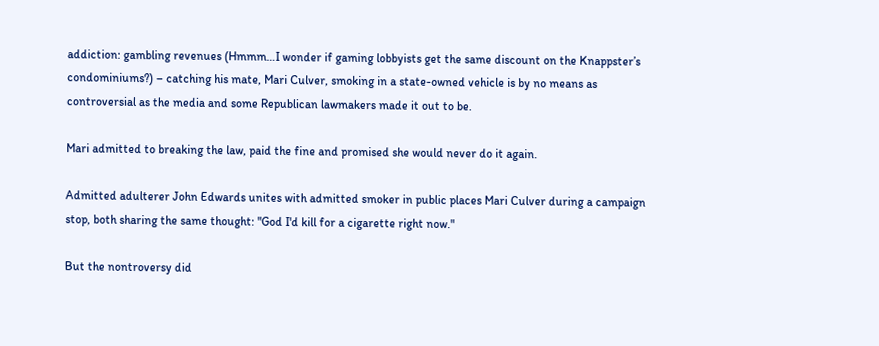addiction: gambling revenues (Hmmm…I wonder if gaming lobbyists get the same discount on the Knappster’s condominiums?) – catching his mate, Mari Culver, smoking in a state-owned vehicle is by no means as controversial as the media and some Republican lawmakers made it out to be.

Mari admitted to breaking the law, paid the fine and promised she would never do it again.

Admitted adulterer John Edwards unites with admitted smoker in public places Mari Culver during a campaign stop, both sharing the same thought: "God I'd kill for a cigarette right now."

But the nontroversy did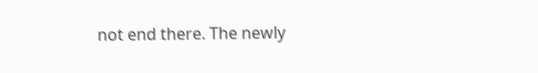not end there. The newly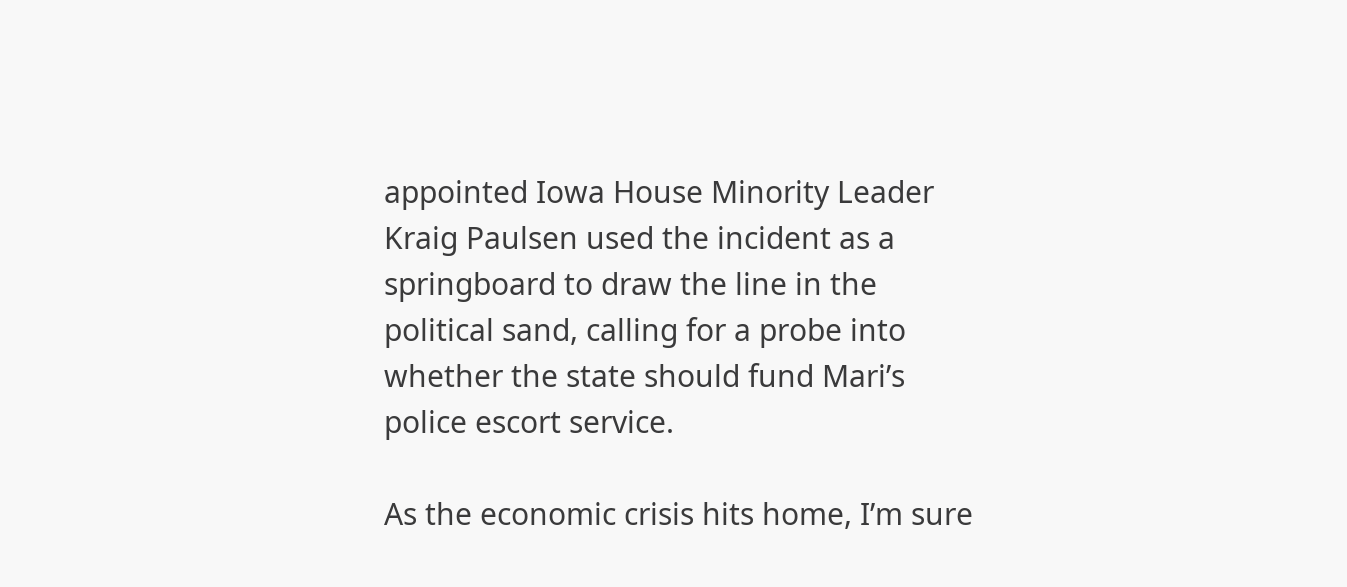appointed Iowa House Minority Leader Kraig Paulsen used the incident as a springboard to draw the line in the political sand, calling for a probe into whether the state should fund Mari’s police escort service.

As the economic crisis hits home, I’m sure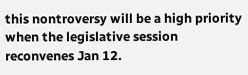this nontroversy will be a high priority when the legislative session reconvenes Jan 12.